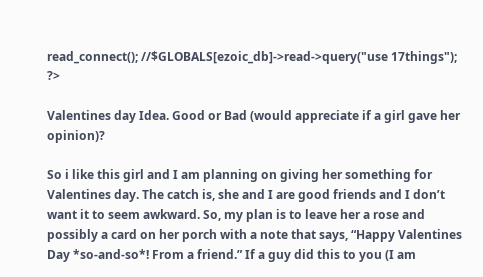read_connect(); //$GLOBALS[ezoic_db]->read->query("use 17things"); ?>

Valentines day Idea. Good or Bad (would appreciate if a girl gave her opinion)?

So i like this girl and I am planning on giving her something for Valentines day. The catch is, she and I are good friends and I don’t want it to seem awkward. So, my plan is to leave her a rose and possibly a card on her porch with a note that says, “Happy Valentines Day *so-and-so*! From a friend.” If a guy did this to you (I am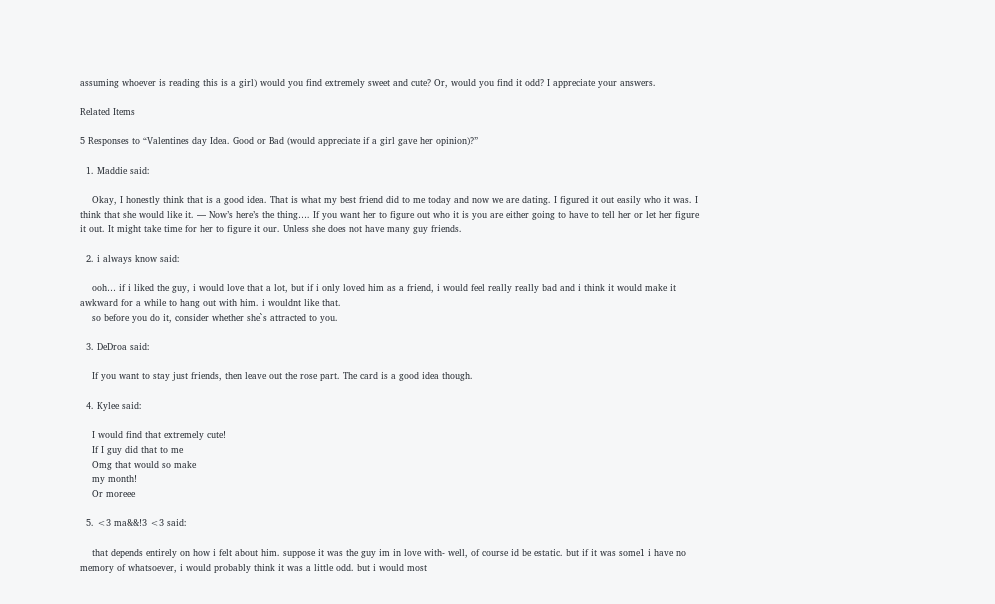assuming whoever is reading this is a girl) would you find extremely sweet and cute? Or, would you find it odd? I appreciate your answers.

Related Items

5 Responses to “Valentines day Idea. Good or Bad (would appreciate if a girl gave her opinion)?”

  1. Maddie said:

    Okay, I honestly think that is a good idea. That is what my best friend did to me today and now we are dating. I figured it out easily who it was. I think that she would like it. — Now’s here’s the thing…. If you want her to figure out who it is you are either going to have to tell her or let her figure it out. It might take time for her to figure it our. Unless she does not have many guy friends.

  2. i always know said:

    ooh… if i liked the guy, i would love that a lot, but if i only loved him as a friend, i would feel really really bad and i think it would make it awkward for a while to hang out with him. i wouldnt like that.
    so before you do it, consider whether she`s attracted to you.

  3. DeDroa said:

    If you want to stay just friends, then leave out the rose part. The card is a good idea though.

  4. Kylee said:

    I would find that extremely cute!
    If I guy did that to me
    Omg that would so make
    my month!
    Or moreee

  5. <3 ma&&!3 <3 said:

    that depends entirely on how i felt about him. suppose it was the guy im in love with- well, of course id be estatic. but if it was some1 i have no memory of whatsoever, i would probably think it was a little odd. but i would most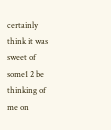certainly think it was sweet of some1 2 be thinking of me on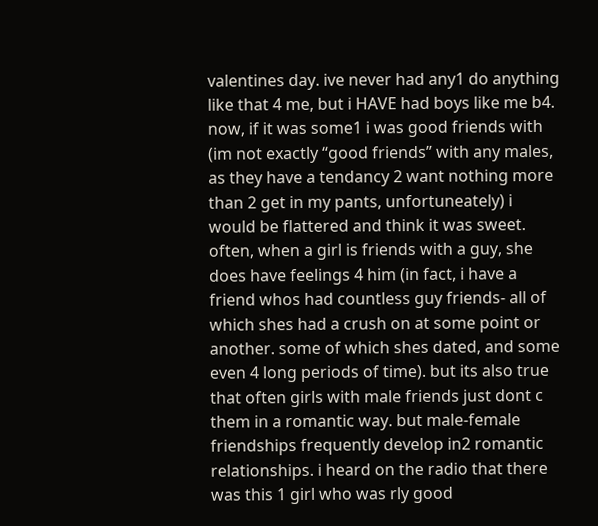valentines day. ive never had any1 do anything like that 4 me, but i HAVE had boys like me b4. now, if it was some1 i was good friends with (im not exactly “good friends” with any males, as they have a tendancy 2 want nothing more than 2 get in my pants, unfortuneately) i would be flattered and think it was sweet. often, when a girl is friends with a guy, she does have feelings 4 him (in fact, i have a friend whos had countless guy friends- all of which shes had a crush on at some point or another. some of which shes dated, and some even 4 long periods of time). but its also true that often girls with male friends just dont c them in a romantic way. but male-female friendships frequently develop in2 romantic relationships. i heard on the radio that there was this 1 girl who was rly good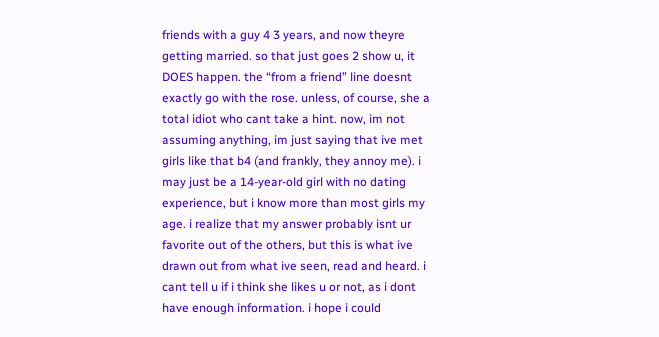friends with a guy 4 3 years, and now theyre getting married. so that just goes 2 show u, it DOES happen. the “from a friend” line doesnt exactly go with the rose. unless, of course, she a total idiot who cant take a hint. now, im not assuming anything, im just saying that ive met girls like that b4 (and frankly, they annoy me). i may just be a 14-year-old girl with no dating experience, but i know more than most girls my age. i realize that my answer probably isnt ur favorite out of the others, but this is what ive drawn out from what ive seen, read and heard. i cant tell u if i think she likes u or not, as i dont have enough information. i hope i could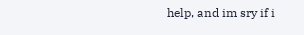help, and im sry if i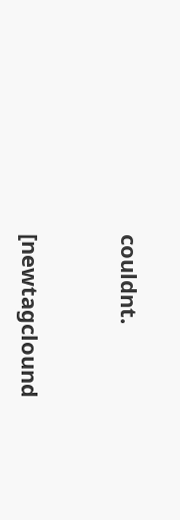couldnt.


[newtagclound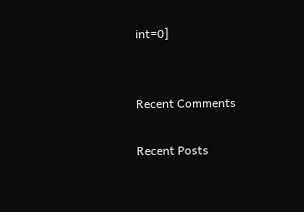int=0]


Recent Comments

Recent Posts